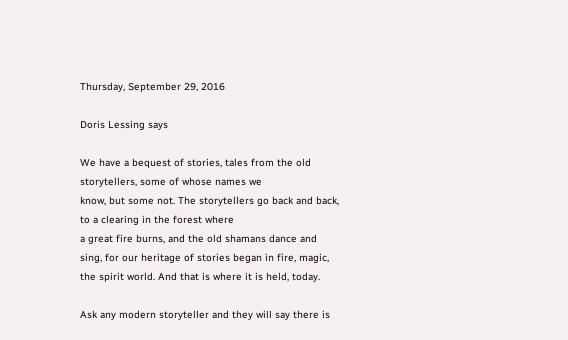Thursday, September 29, 2016

Doris Lessing says

We have a bequest of stories, tales from the old storytellers, some of whose names we
know, but some not. The storytellers go back and back, to a clearing in the forest where
a great fire burns, and the old shamans dance and sing, for our heritage of stories began in fire, magic, the spirit world. And that is where it is held, today.

Ask any modern storyteller and they will say there is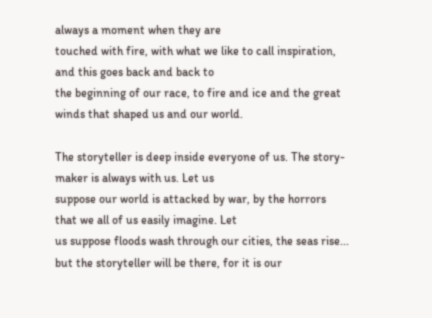always a moment when they are
touched with fire, with what we like to call inspiration, and this goes back and back to
the beginning of our race, to fire and ice and the great winds that shaped us and our world.

The storyteller is deep inside everyone of us. The story-maker is always with us. Let us
suppose our world is attacked by war, by the horrors that we all of us easily imagine. Let
us suppose floods wash through our cities, the seas rise... but the storyteller will be there, for it is our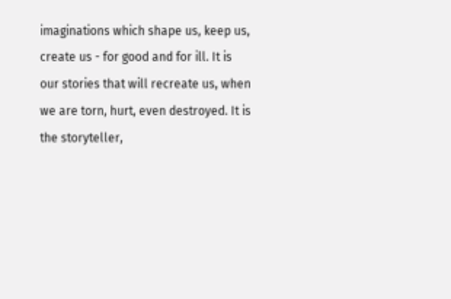imaginations which shape us, keep us, create us - for good and for ill. It is our stories that will recreate us, when we are torn, hurt, even destroyed. It is the storyteller,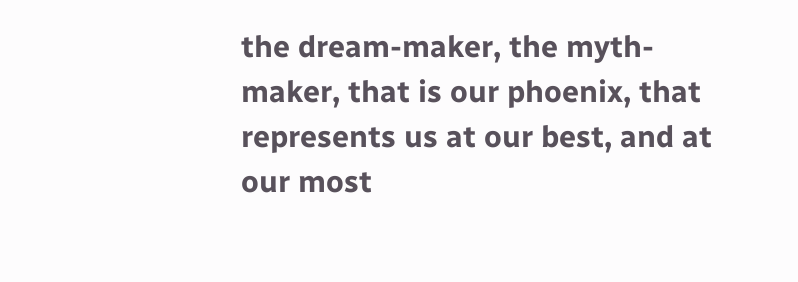the dream-maker, the myth-maker, that is our phoenix, that represents us at our best, and at our most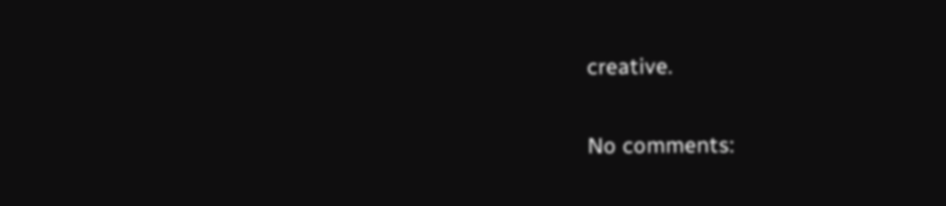creative.

No comments: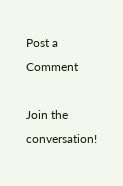Post a Comment

Join the conversation!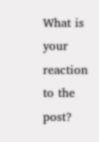What is your reaction to the post?